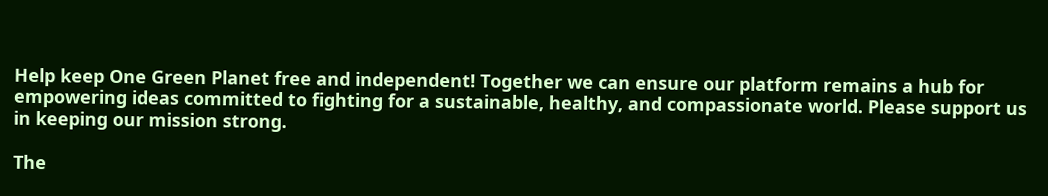Help keep One Green Planet free and independent! Together we can ensure our platform remains a hub for empowering ideas committed to fighting for a sustainable, healthy, and compassionate world. Please support us in keeping our mission strong.

The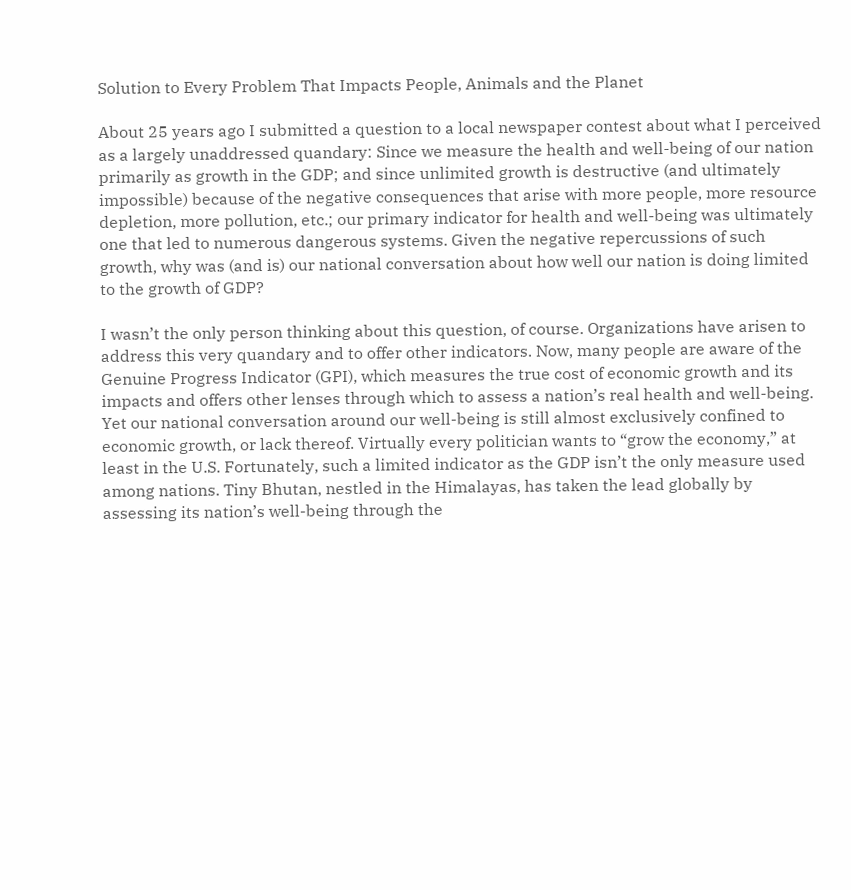Solution to Every Problem That Impacts People, Animals and the Planet

About 25 years ago I submitted a question to a local newspaper contest about what I perceived as a largely unaddressed quandary: Since we measure the health and well-being of our nation primarily as growth in the GDP; and since unlimited growth is destructive (and ultimately impossible) because of the negative consequences that arise with more people, more resource depletion, more pollution, etc.; our primary indicator for health and well-being was ultimately one that led to numerous dangerous systems. Given the negative repercussions of such growth, why was (and is) our national conversation about how well our nation is doing limited to the growth of GDP?

I wasn’t the only person thinking about this question, of course. Organizations have arisen to address this very quandary and to offer other indicators. Now, many people are aware of the Genuine Progress Indicator (GPI), which measures the true cost of economic growth and its impacts and offers other lenses through which to assess a nation’s real health and well-being. Yet our national conversation around our well-being is still almost exclusively confined to economic growth, or lack thereof. Virtually every politician wants to “grow the economy,” at least in the U.S. Fortunately, such a limited indicator as the GDP isn’t the only measure used among nations. Tiny Bhutan, nestled in the Himalayas, has taken the lead globally by assessing its nation’s well-being through the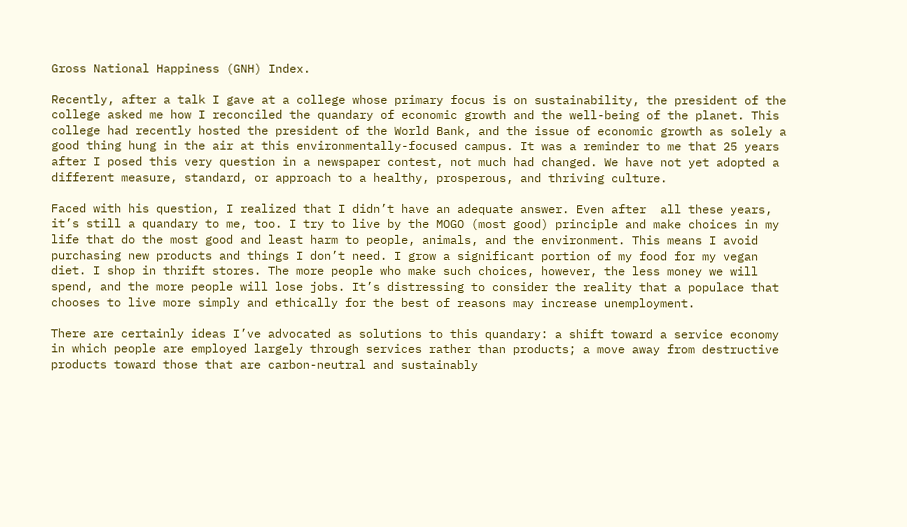Gross National Happiness (GNH) Index.

Recently, after a talk I gave at a college whose primary focus is on sustainability, the president of the college asked me how I reconciled the quandary of economic growth and the well-being of the planet. This college had recently hosted the president of the World Bank, and the issue of economic growth as solely a good thing hung in the air at this environmentally-focused campus. It was a reminder to me that 25 years after I posed this very question in a newspaper contest, not much had changed. We have not yet adopted a different measure, standard, or approach to a healthy, prosperous, and thriving culture.

Faced with his question, I realized that I didn’t have an adequate answer. Even after  all these years, it’s still a quandary to me, too. I try to live by the MOGO (most good) principle and make choices in my life that do the most good and least harm to people, animals, and the environment. This means I avoid purchasing new products and things I don’t need. I grow a significant portion of my food for my vegan diet. I shop in thrift stores. The more people who make such choices, however, the less money we will spend, and the more people will lose jobs. It’s distressing to consider the reality that a populace that chooses to live more simply and ethically for the best of reasons may increase unemployment.

There are certainly ideas I’ve advocated as solutions to this quandary: a shift toward a service economy in which people are employed largely through services rather than products; a move away from destructive products toward those that are carbon-neutral and sustainably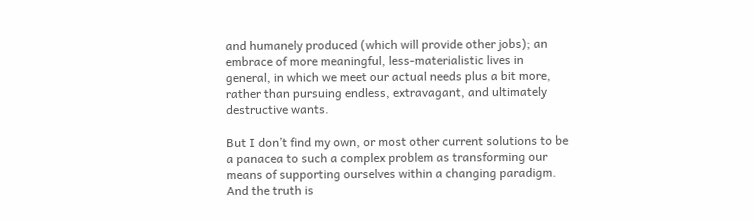and humanely produced (which will provide other jobs); an embrace of more meaningful, less-materialistic lives in general, in which we meet our actual needs plus a bit more, rather than pursuing endless, extravagant, and ultimately destructive wants.

But I don’t find my own, or most other current solutions to be a panacea to such a complex problem as transforming our means of supporting ourselves within a changing paradigm. And the truth is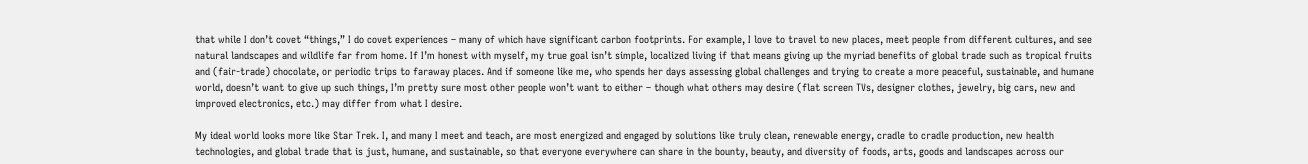that while I don’t covet “things,” I do covet experiences – many of which have significant carbon footprints. For example, I love to travel to new places, meet people from different cultures, and see natural landscapes and wildlife far from home. If I’m honest with myself, my true goal isn’t simple, localized living if that means giving up the myriad benefits of global trade such as tropical fruits and (fair-trade) chocolate, or periodic trips to faraway places. And if someone like me, who spends her days assessing global challenges and trying to create a more peaceful, sustainable, and humane world, doesn’t want to give up such things, I’m pretty sure most other people won’t want to either – though what others may desire (flat screen TVs, designer clothes, jewelry, big cars, new and improved electronics, etc.) may differ from what I desire.

My ideal world looks more like Star Trek. I, and many I meet and teach, are most energized and engaged by solutions like truly clean, renewable energy, cradle to cradle production, new health technologies, and global trade that is just, humane, and sustainable, so that everyone everywhere can share in the bounty, beauty, and diversity of foods, arts, goods and landscapes across our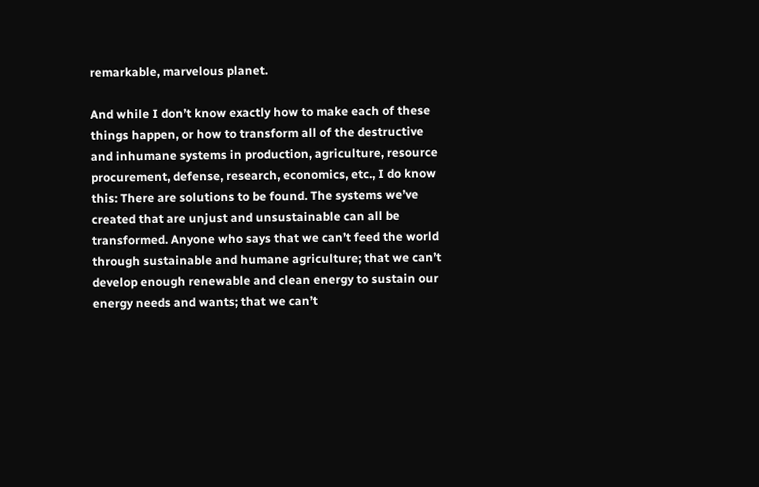remarkable, marvelous planet.

And while I don’t know exactly how to make each of these things happen, or how to transform all of the destructive and inhumane systems in production, agriculture, resource procurement, defense, research, economics, etc., I do know this: There are solutions to be found. The systems we’ve created that are unjust and unsustainable can all be transformed. Anyone who says that we can’t feed the world through sustainable and humane agriculture; that we can’t develop enough renewable and clean energy to sustain our energy needs and wants; that we can’t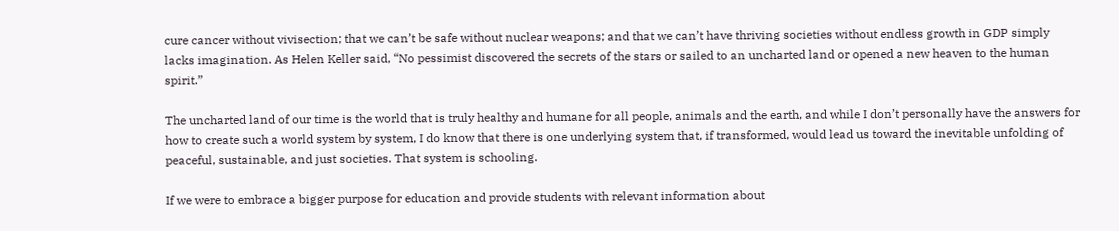cure cancer without vivisection; that we can’t be safe without nuclear weapons; and that we can’t have thriving societies without endless growth in GDP simply lacks imagination. As Helen Keller said, “No pessimist discovered the secrets of the stars or sailed to an uncharted land or opened a new heaven to the human spirit.”

The uncharted land of our time is the world that is truly healthy and humane for all people, animals and the earth, and while I don’t personally have the answers for how to create such a world system by system, I do know that there is one underlying system that, if transformed, would lead us toward the inevitable unfolding of peaceful, sustainable, and just societies. That system is schooling.

If we were to embrace a bigger purpose for education and provide students with relevant information about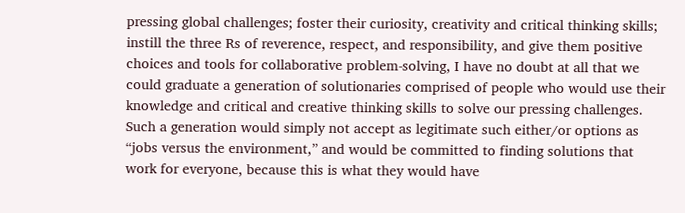pressing global challenges; foster their curiosity, creativity and critical thinking skills; instill the three Rs of reverence, respect, and responsibility, and give them positive choices and tools for collaborative problem-solving, I have no doubt at all that we could graduate a generation of solutionaries comprised of people who would use their knowledge and critical and creative thinking skills to solve our pressing challenges. Such a generation would simply not accept as legitimate such either/or options as “jobs versus the environment,” and would be committed to finding solutions that work for everyone, because this is what they would have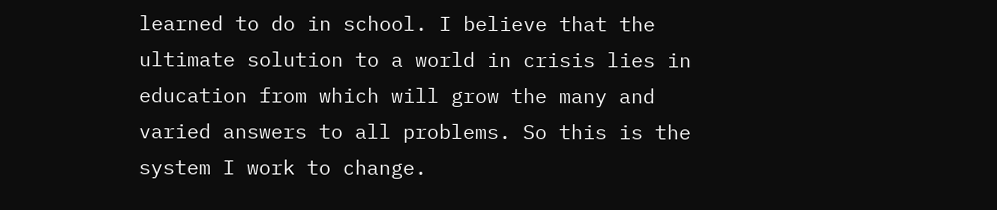learned to do in school. I believe that the ultimate solution to a world in crisis lies in education from which will grow the many and varied answers to all problems. So this is the system I work to change.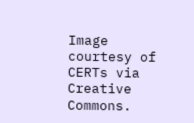Image courtesy of CERTs via Creative Commons.